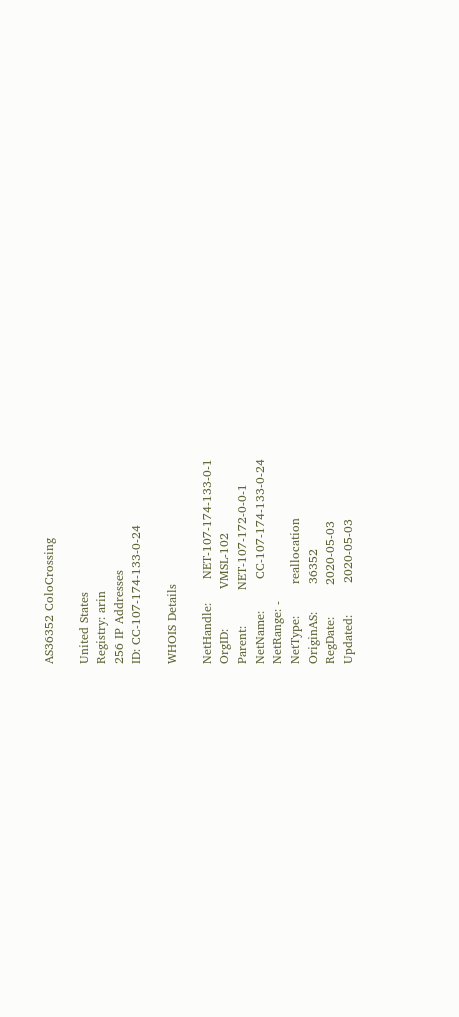AS36352 ColoCrossing

United States
Registry: arin
256 IP Addresses
ID: CC-107-174-133-0-24

WHOIS Details

NetHandle:      NET-107-174-133-0-1
OrgID:          VMSL-102
Parent:         NET-107-172-0-0-1
NetName:        CC-107-174-133-0-24
NetRange: -
NetType:        reallocation
OriginAS:       36352
RegDate:        2020-05-03
Updated:        2020-05-03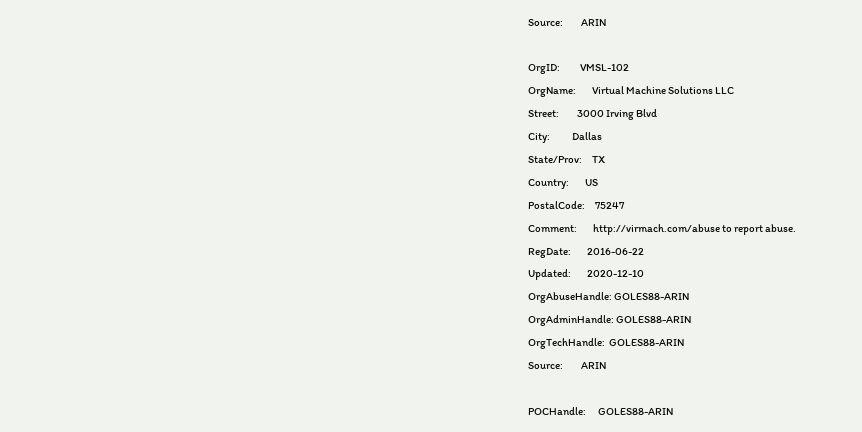Source:         ARIN

OrgID:          VMSL-102
OrgName:        Virtual Machine Solutions LLC
Street:         3000 Irving Blvd
City:           Dallas
State/Prov:     TX
Country:        US
PostalCode:     75247
Comment:        http://virmach.com/abuse to report abuse.
RegDate:        2016-06-22
Updated:        2020-12-10
OrgAbuseHandle: GOLES88-ARIN
OrgAdminHandle: GOLES88-ARIN
OrgTechHandle:  GOLES88-ARIN
Source:         ARIN

POCHandle:      GOLES88-ARIN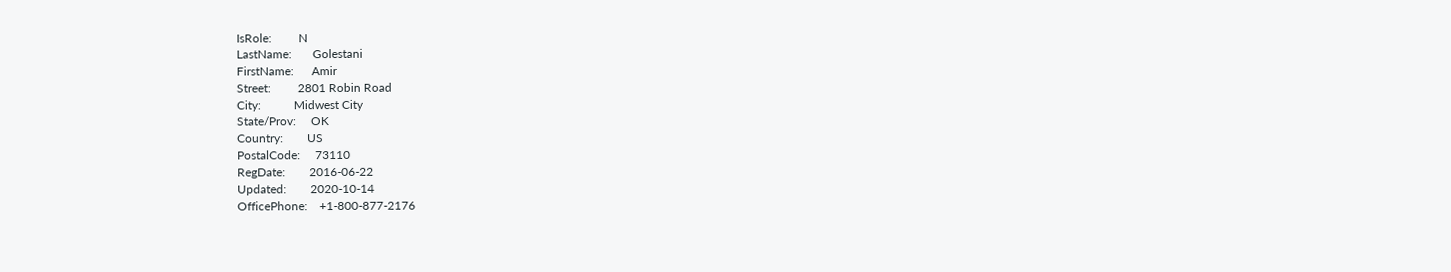IsRole:         N
LastName:       Golestani
FirstName:      Amir
Street:         2801 Robin Road
City:           Midwest City
State/Prov:     OK
Country:        US
PostalCode:     73110
RegDate:        2016-06-22
Updated:        2020-10-14
OfficePhone:    +1-800-877-2176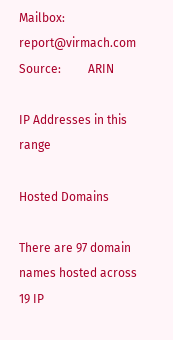Mailbox:        report@virmach.com
Source:         ARIN

IP Addresses in this range

Hosted Domains

There are 97 domain names hosted across 19 IP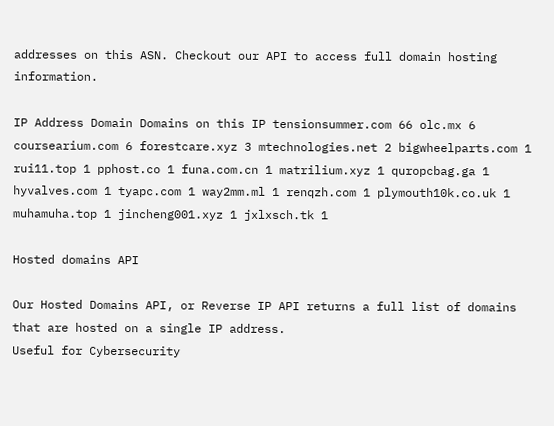addresses on this ASN. Checkout our API to access full domain hosting information.

IP Address Domain Domains on this IP tensionsummer.com 66 olc.mx 6 coursearium.com 6 forestcare.xyz 3 mtechnologies.net 2 bigwheelparts.com 1 rui11.top 1 pphost.co 1 funa.com.cn 1 matrilium.xyz 1 quropcbag.ga 1 hyvalves.com 1 tyapc.com 1 way2mm.ml 1 renqzh.com 1 plymouth10k.co.uk 1 muhamuha.top 1 jincheng001.xyz 1 jxlxsch.tk 1

Hosted domains API

Our Hosted Domains API, or Reverse IP API returns a full list of domains that are hosted on a single IP address.
Useful for Cybersecurity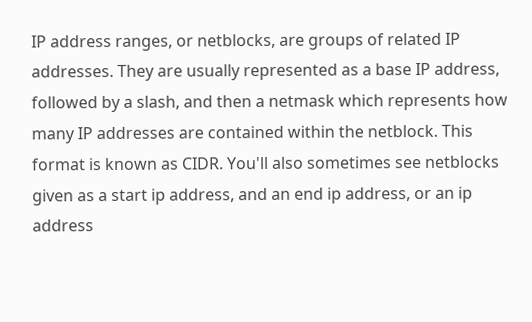IP address ranges, or netblocks, are groups of related IP addresses. They are usually represented as a base IP address, followed by a slash, and then a netmask which represents how many IP addresses are contained within the netblock. This format is known as CIDR. You'll also sometimes see netblocks given as a start ip address, and an end ip address, or an ip address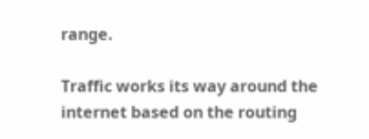range.

Traffic works its way around the internet based on the routing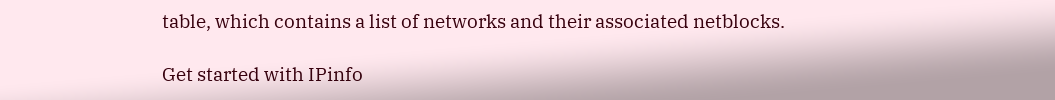table, which contains a list of networks and their associated netblocks.

Get started with IPinfo